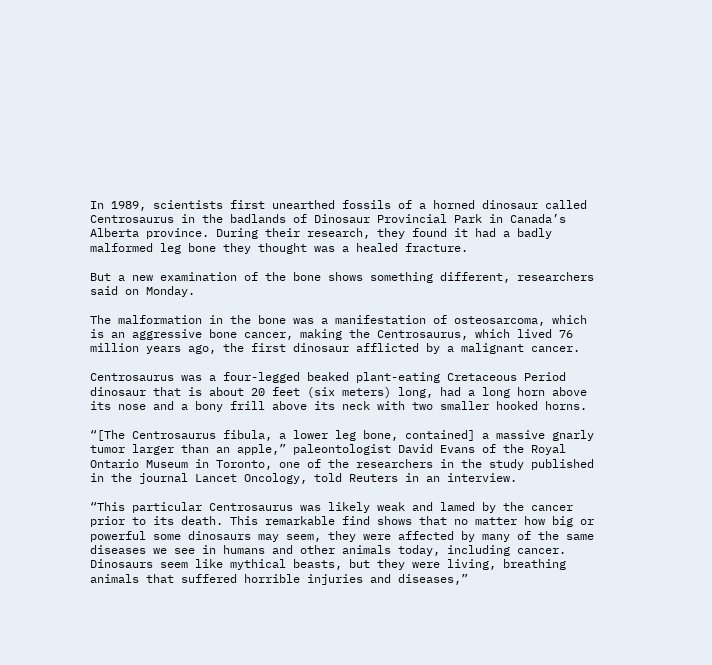In 1989, scientists first unearthed fossils of a horned dinosaur called Centrosaurus in the badlands of Dinosaur Provincial Park in Canada’s Alberta province. During their research, they found it had a badly malformed leg bone they thought was a healed fracture.

But a new examination of the bone shows something different, researchers said on Monday.

The malformation in the bone was a manifestation of osteosarcoma, which is an aggressive bone cancer, making the Centrosaurus, which lived 76 million years ago, the first dinosaur afflicted by a malignant cancer.

Centrosaurus was a four-legged beaked plant-eating Cretaceous Period dinosaur that is about 20 feet (six meters) long, had a long horn above its nose and a bony frill above its neck with two smaller hooked horns.

“[The Centrosaurus fibula, a lower leg bone, contained] a massive gnarly tumor larger than an apple,” paleontologist David Evans of the Royal Ontario Museum in Toronto, one of the researchers in the study published in the journal Lancet Oncology, told Reuters in an interview.

“This particular Centrosaurus was likely weak and lamed by the cancer prior to its death. This remarkable find shows that no matter how big or powerful some dinosaurs may seem, they were affected by many of the same diseases we see in humans and other animals today, including cancer. Dinosaurs seem like mythical beasts, but they were living, breathing animals that suffered horrible injuries and diseases,”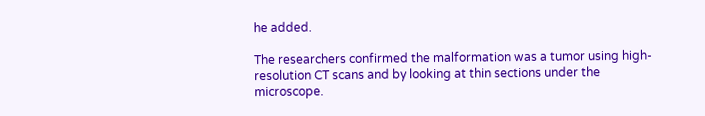he added.

The researchers confirmed the malformation was a tumor using high-resolution CT scans and by looking at thin sections under the microscope.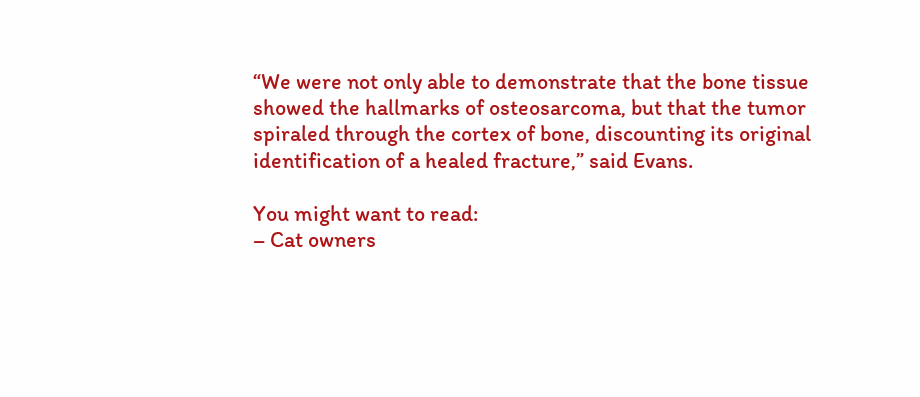“We were not only able to demonstrate that the bone tissue showed the hallmarks of osteosarcoma, but that the tumor spiraled through the cortex of bone, discounting its original identification of a healed fracture,” said Evans.

You might want to read:
– Cat owners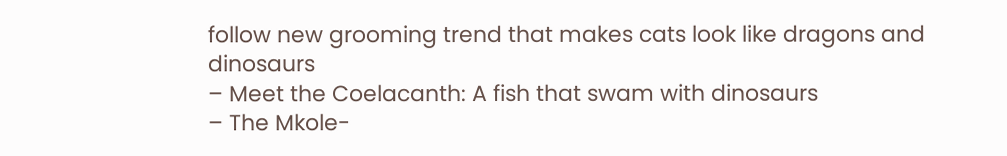follow new grooming trend that makes cats look like dragons and dinosaurs
– Meet the Coelacanth: A fish that swam with dinosaurs
– The Mkole-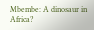Mbembe: A dinosaur in Africa?